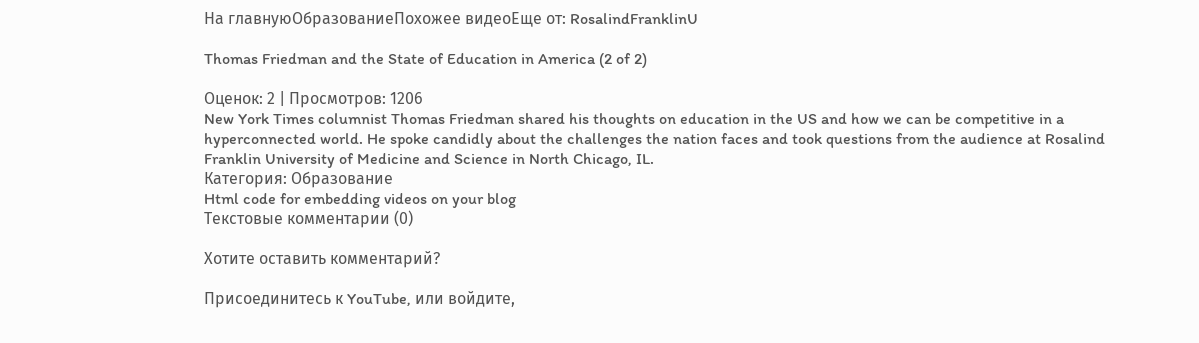На главнуюОбразованиеПохожее видеоЕще от: RosalindFranklinU

Thomas Friedman and the State of Education in America (2 of 2)

Оценок: 2 | Просмотров: 1206
New York Times columnist Thomas Friedman shared his thoughts on education in the US and how we can be competitive in a hyperconnected world. He spoke candidly about the challenges the nation faces and took questions from the audience at Rosalind Franklin University of Medicine and Science in North Chicago, IL.
Категория: Образование
Html code for embedding videos on your blog
Текстовые комментарии (0)

Хотите оставить комментарий?

Присоединитесь к YouTube, или войдите,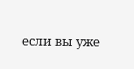если вы уже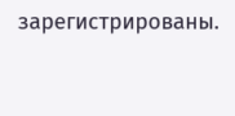зарегистрированы.